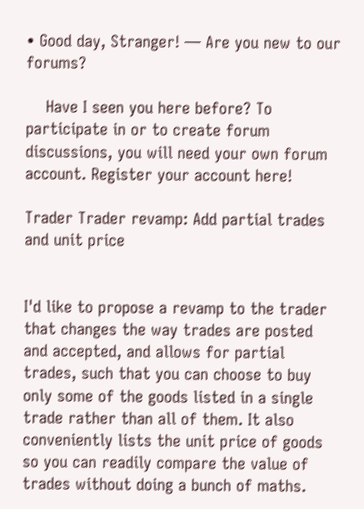• Good day, Stranger! — Are you new to our forums?

    Have I seen you here before? To participate in or to create forum discussions, you will need your own forum account. Register your account here!

Trader Trader revamp: Add partial trades and unit price


I'd like to propose a revamp to the trader that changes the way trades are posted and accepted, and allows for partial trades, such that you can choose to buy only some of the goods listed in a single trade rather than all of them. It also conveniently lists the unit price of goods so you can readily compare the value of trades without doing a bunch of maths.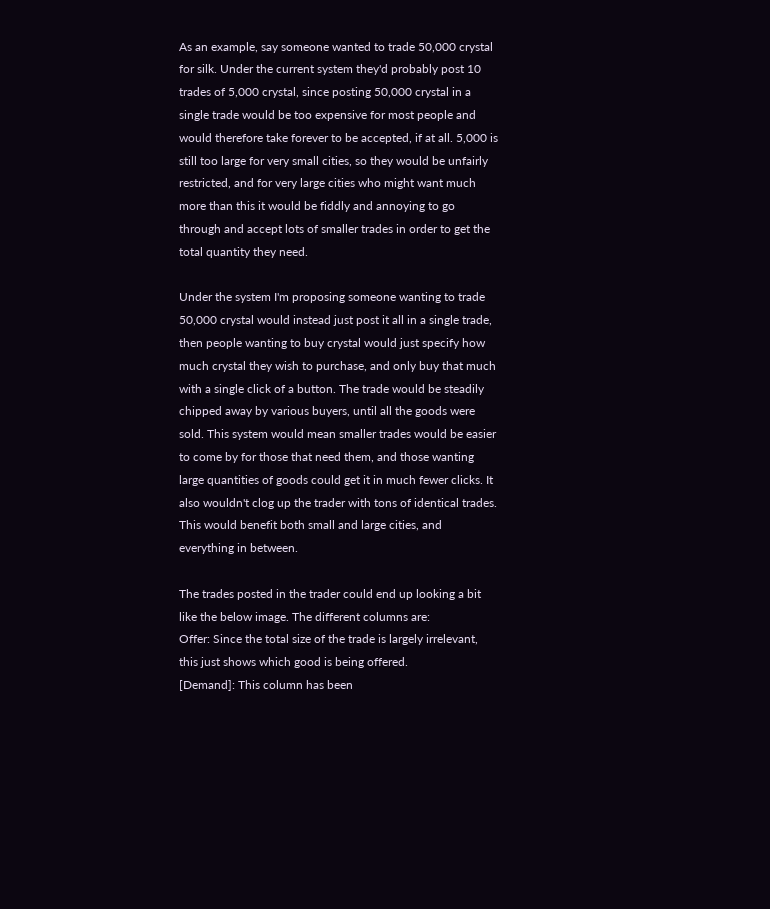As an example, say someone wanted to trade 50,000 crystal for silk. Under the current system they'd probably post 10 trades of 5,000 crystal, since posting 50,000 crystal in a single trade would be too expensive for most people and would therefore take forever to be accepted, if at all. 5,000 is still too large for very small cities, so they would be unfairly restricted, and for very large cities who might want much more than this it would be fiddly and annoying to go through and accept lots of smaller trades in order to get the total quantity they need.

Under the system I'm proposing someone wanting to trade 50,000 crystal would instead just post it all in a single trade, then people wanting to buy crystal would just specify how much crystal they wish to purchase, and only buy that much with a single click of a button. The trade would be steadily chipped away by various buyers, until all the goods were sold. This system would mean smaller trades would be easier to come by for those that need them, and those wanting large quantities of goods could get it in much fewer clicks. It also wouldn't clog up the trader with tons of identical trades. This would benefit both small and large cities, and everything in between.

The trades posted in the trader could end up looking a bit like the below image. The different columns are:
Offer: Since the total size of the trade is largely irrelevant, this just shows which good is being offered.
[Demand]: This column has been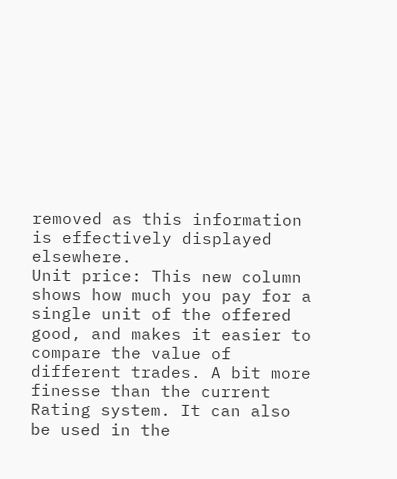removed as this information is effectively displayed elsewhere.
Unit price: This new column shows how much you pay for a single unit of the offered good, and makes it easier to compare the value of different trades. A bit more finesse than the current Rating system. It can also be used in the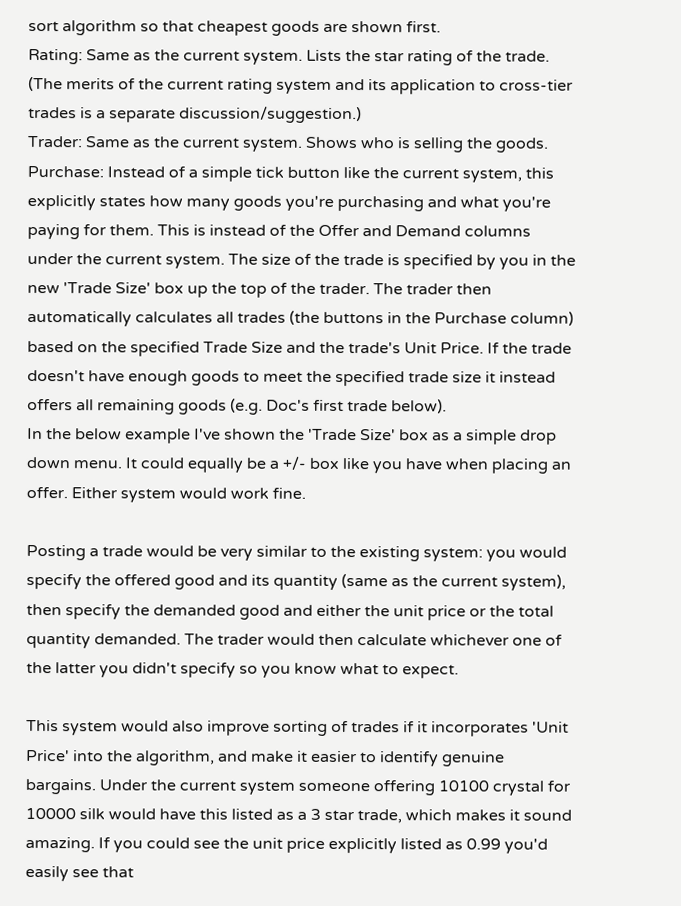sort algorithm so that cheapest goods are shown first.
Rating: Same as the current system. Lists the star rating of the trade. (The merits of the current rating system and its application to cross-tier trades is a separate discussion/suggestion.)
Trader: Same as the current system. Shows who is selling the goods.
Purchase: Instead of a simple tick button like the current system, this explicitly states how many goods you're purchasing and what you're paying for them. This is instead of the Offer and Demand columns under the current system. The size of the trade is specified by you in the new 'Trade Size' box up the top of the trader. The trader then automatically calculates all trades (the buttons in the Purchase column) based on the specified Trade Size and the trade's Unit Price. If the trade doesn't have enough goods to meet the specified trade size it instead offers all remaining goods (e.g. Doc's first trade below).
In the below example I've shown the 'Trade Size' box as a simple drop down menu. It could equally be a +/- box like you have when placing an offer. Either system would work fine.

Posting a trade would be very similar to the existing system: you would specify the offered good and its quantity (same as the current system), then specify the demanded good and either the unit price or the total quantity demanded. The trader would then calculate whichever one of the latter you didn't specify so you know what to expect.

This system would also improve sorting of trades if it incorporates 'Unit Price' into the algorithm, and make it easier to identify genuine bargains. Under the current system someone offering 10100 crystal for 10000 silk would have this listed as a 3 star trade, which makes it sound amazing. If you could see the unit price explicitly listed as 0.99 you'd easily see that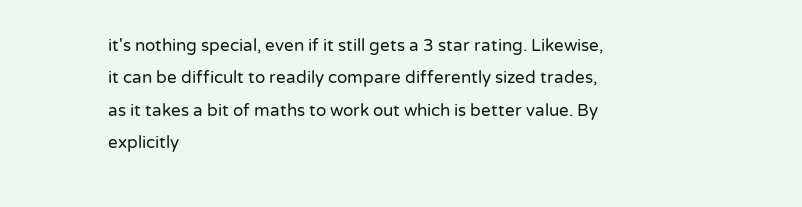it's nothing special, even if it still gets a 3 star rating. Likewise, it can be difficult to readily compare differently sized trades, as it takes a bit of maths to work out which is better value. By explicitly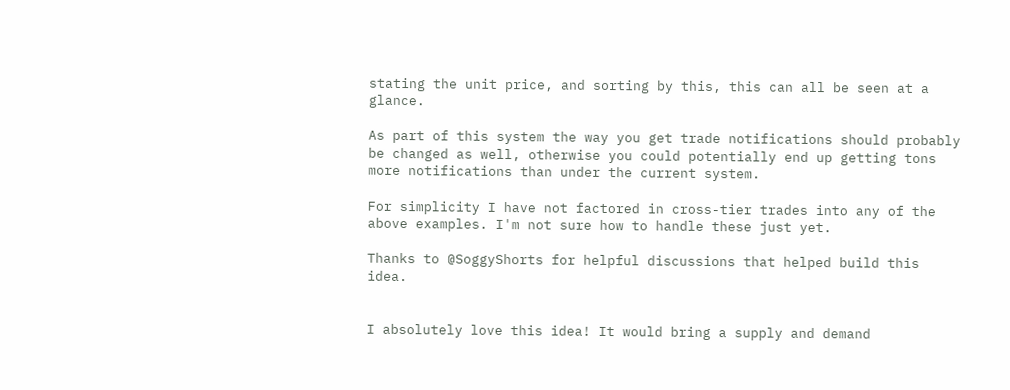stating the unit price, and sorting by this, this can all be seen at a glance.

As part of this system the way you get trade notifications should probably be changed as well, otherwise you could potentially end up getting tons more notifications than under the current system.

For simplicity I have not factored in cross-tier trades into any of the above examples. I'm not sure how to handle these just yet.

Thanks to @SoggyShorts for helpful discussions that helped build this idea.


I absolutely love this idea! It would bring a supply and demand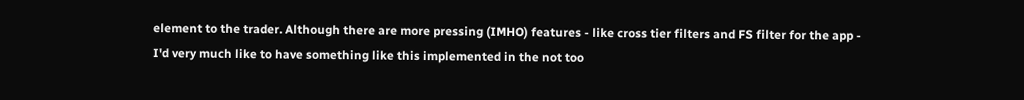element to the trader. Although there are more pressing (IMHO) features - like cross tier filters and FS filter for the app - I'd very much like to have something like this implemented in the not too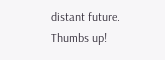distant future. Thumbs up!